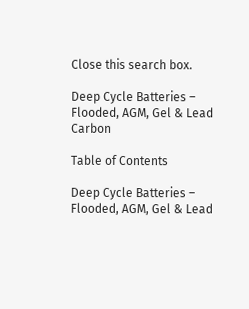Close this search box.

Deep Cycle Batteries – Flooded, AGM, Gel & Lead Carbon

Table of Contents

Deep Cycle Batteries – Flooded, AGM, Gel & Lead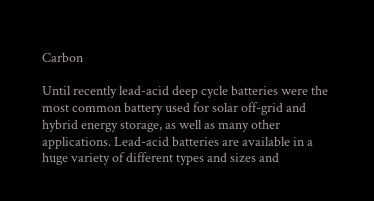Carbon

Until recently lead-acid deep cycle batteries were the most common battery used for solar off-grid and hybrid energy storage, as well as many other applications. Lead-acid batteries are available in a huge variety of different types and sizes and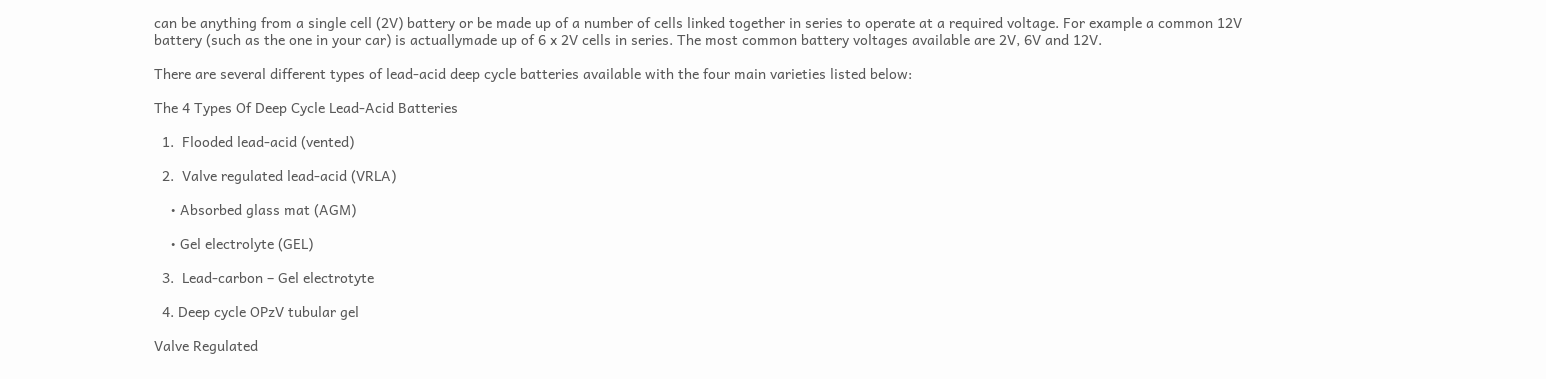can be anything from a single cell (2V) battery or be made up of a number of cells linked together in series to operate at a required voltage. For example a common 12V battery (such as the one in your car) is actuallymade up of 6 x 2V cells in series. The most common battery voltages available are 2V, 6V and 12V.

There are several different types of lead-acid deep cycle batteries available with the four main varieties listed below:

The 4 Types Of Deep Cycle Lead-Acid Batteries

  1.  Flooded lead-acid (vented)

  2.  Valve regulated lead-acid (VRLA)

    • Absorbed glass mat (AGM)

    • Gel electrolyte (GEL)

  3.  Lead-carbon – Gel electrotyte

  4. Deep cycle OPzV tubular gel

Valve Regulated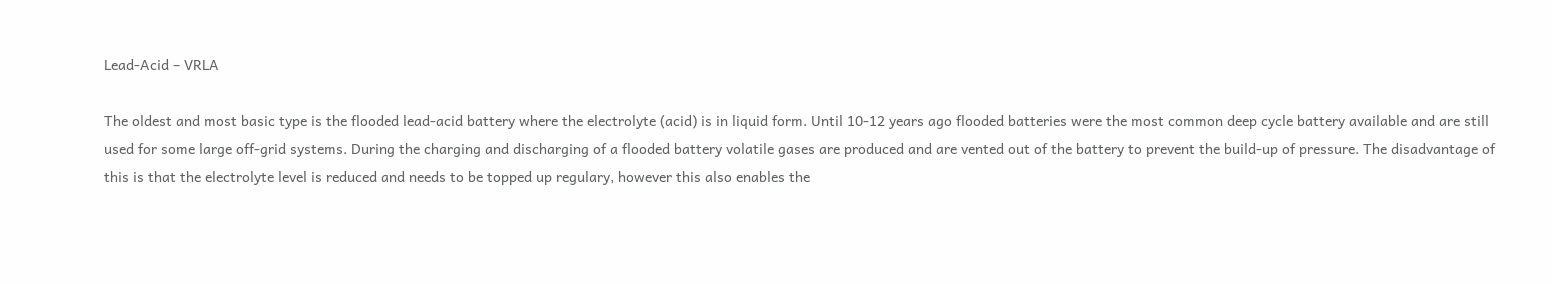Lead-Acid – VRLA

The oldest and most basic type is the flooded lead-acid battery where the electrolyte (acid) is in liquid form. Until 10-12 years ago flooded batteries were the most common deep cycle battery available and are still used for some large off-grid systems. During the charging and discharging of a flooded battery volatile gases are produced and are vented out of the battery to prevent the build-up of pressure. The disadvantage of this is that the electrolyte level is reduced and needs to be topped up regulary, however this also enables the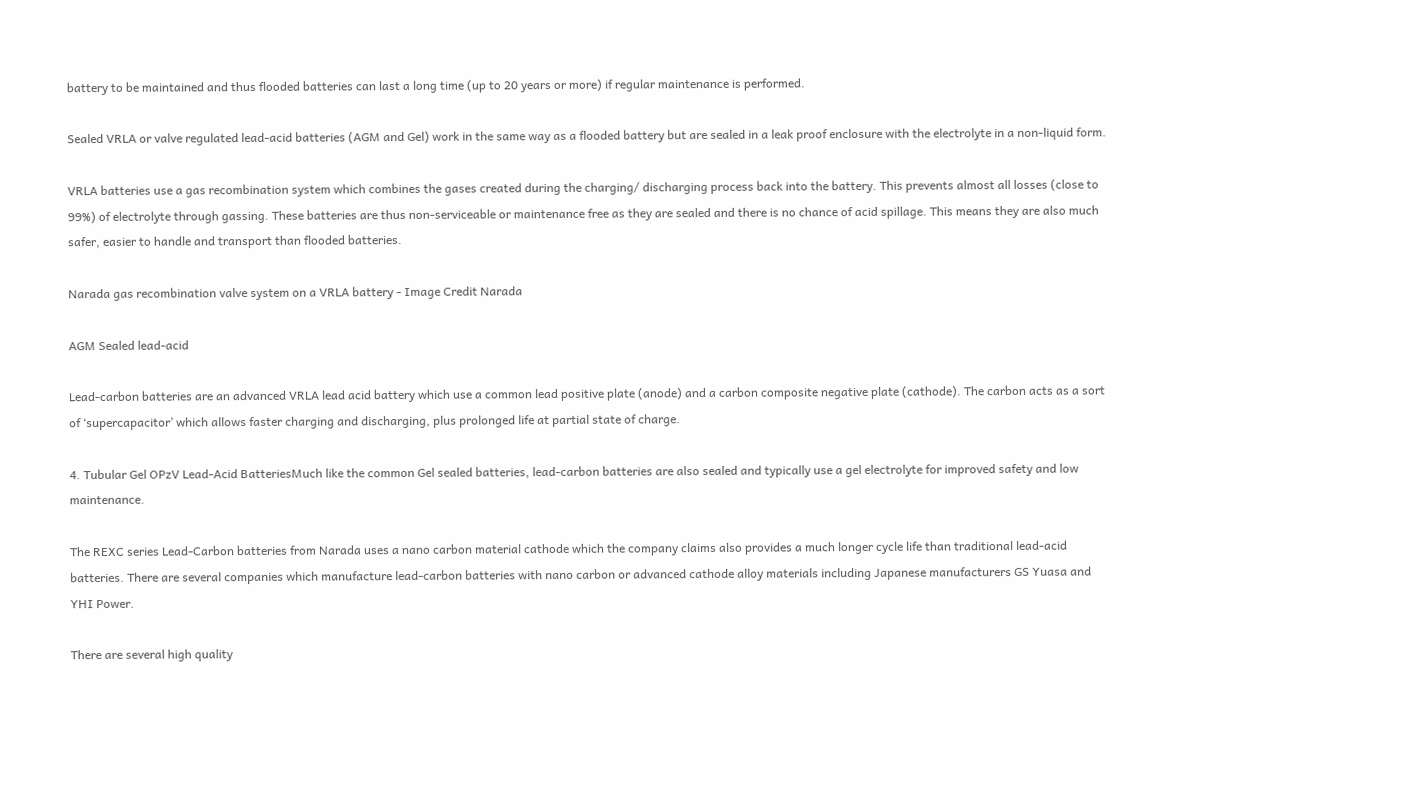battery to be maintained and thus flooded batteries can last a long time (up to 20 years or more) if regular maintenance is performed.

Sealed VRLA or valve regulated lead-acid batteries (AGM and Gel) work in the same way as a flooded battery but are sealed in a leak proof enclosure with the electrolyte in a non-liquid form.

VRLA batteries use a gas recombination system which combines the gases created during the charging/ discharging process back into the battery. This prevents almost all losses (close to 99%) of electrolyte through gassing. These batteries are thus non-serviceable or maintenance free as they are sealed and there is no chance of acid spillage. This means they are also much safer, easier to handle and transport than flooded batteries.

Narada gas recombination valve system on a VRLA battery - Image Credit Narada

AGM Sealed lead-acid

Lead-carbon batteries are an advanced VRLA lead acid battery which use a common lead positive plate (anode) and a carbon composite negative plate (cathode). The carbon acts as a sort of ‘supercapacitor’ which allows faster charging and discharging, plus prolonged life at partial state of charge.

4. Tubular Gel OPzV Lead-Acid BatteriesMuch like the common Gel sealed batteries, lead-carbon batteries are also sealed and typically use a gel electrolyte for improved safety and low maintenance.

The REXC series Lead-Carbon batteries from Narada uses a nano carbon material cathode which the company claims also provides a much longer cycle life than traditional lead-acid batteries. There are several companies which manufacture lead-carbon batteries with nano carbon or advanced cathode alloy materials including Japanese manufacturers GS Yuasa and YHI Power.

There are several high quality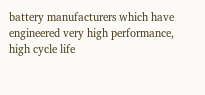battery manufacturers which have engineered very high performance, high cycle life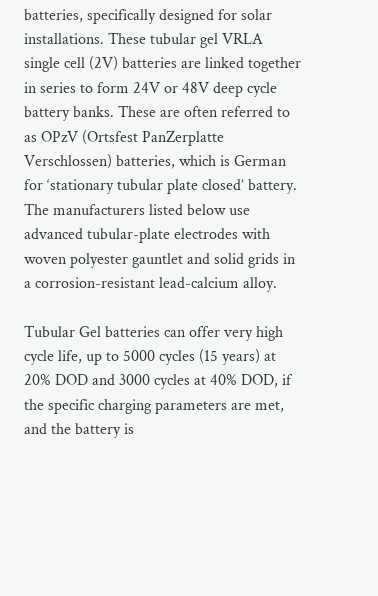batteries, specifically designed for solar installations. These tubular gel VRLA single cell (2V) batteries are linked together in series to form 24V or 48V deep cycle battery banks. These are often referred to as OPzV (Ortsfest PanZerplatte Verschlossen) batteries, which is German for ‘stationary tubular plate closed’ battery. The manufacturers listed below use advanced tubular-plate electrodes with woven polyester gauntlet and solid grids in a corrosion-resistant lead-calcium alloy.

Tubular Gel batteries can offer very high cycle life, up to 5000 cycles (15 years) at 20% DOD and 3000 cycles at 40% DOD, if the specific charging parameters are met, and the battery is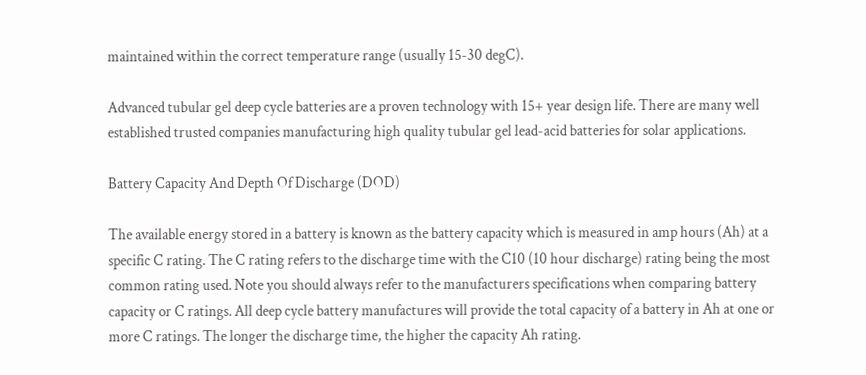maintained within the correct temperature range (usually 15-30 degC).

Advanced tubular gel deep cycle batteries are a proven technology with 15+ year design life. There are many well established trusted companies manufacturing high quality tubular gel lead-acid batteries for solar applications.

Battery Capacity And Depth Of Discharge (DOD)

The available energy stored in a battery is known as the battery capacity which is measured in amp hours (Ah) at a specific C rating. The C rating refers to the discharge time with the C10 (10 hour discharge) rating being the most common rating used. Note you should always refer to the manufacturers specifications when comparing battery capacity or C ratings. All deep cycle battery manufactures will provide the total capacity of a battery in Ah at one or more C ratings. The longer the discharge time, the higher the capacity Ah rating.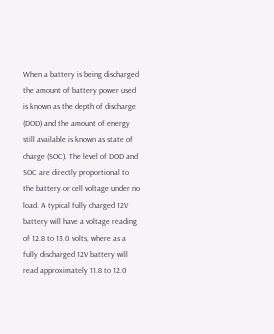When a battery is being discharged the amount of battery power used is known as the depth of discharge (DOD) and the amount of energy still available is known as state of charge (SOC). The level of DOD and SOC are directly proportional to the battery or cell voltage under no load. A typical fully charged 12V battery will have a voltage reading of 12.8 to 13.0 volts, where as a fully discharged 12V battery will read approximately 11.8 to 12.0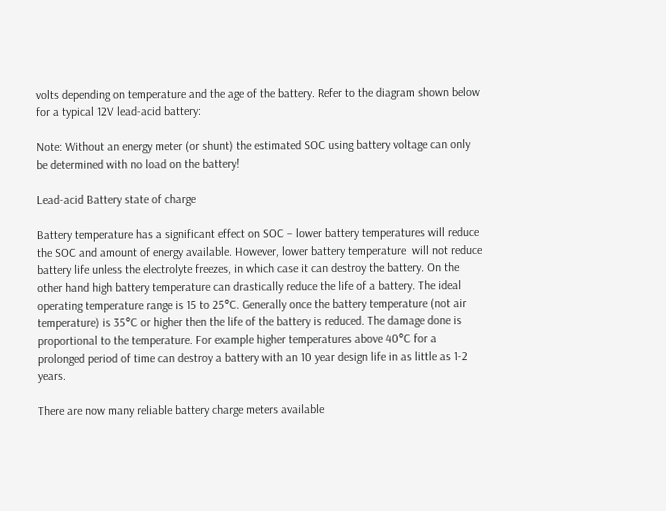volts depending on temperature and the age of the battery. Refer to the diagram shown below for a typical 12V lead-acid battery:

Note: Without an energy meter (or shunt) the estimated SOC using battery voltage can only be determined with no load on the battery!

Lead-acid Battery state of charge

Battery temperature has a significant effect on SOC – lower battery temperatures will reduce the SOC and amount of energy available. However, lower battery temperature  will not reduce battery life unless the electrolyte freezes, in which case it can destroy the battery. On the other hand high battery temperature can drastically reduce the life of a battery. The ideal operating temperature range is 15 to 25°C. Generally once the battery temperature (not air temperature) is 35°C or higher then the life of the battery is reduced. The damage done is proportional to the temperature. For example higher temperatures above 40°C for a prolonged period of time can destroy a battery with an 10 year design life in as little as 1-2 years.

There are now many reliable battery charge meters available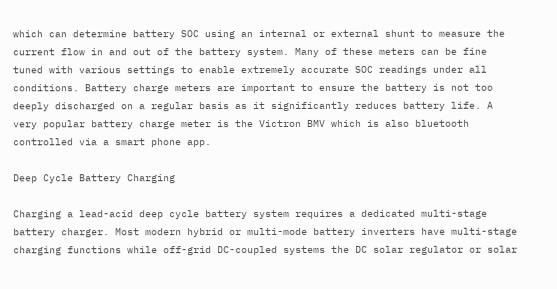which can determine battery SOC using an internal or external shunt to measure the current flow in and out of the battery system. Many of these meters can be fine tuned with various settings to enable extremely accurate SOC readings under all conditions. Battery charge meters are important to ensure the battery is not too deeply discharged on a regular basis as it significantly reduces battery life. A very popular battery charge meter is the Victron BMV which is also bluetooth controlled via a smart phone app.

Deep Cycle Battery Charging

Charging a lead-acid deep cycle battery system requires a dedicated multi-stage battery charger. Most modern hybrid or multi-mode battery inverters have multi-stage charging functions while off-grid DC-coupled systems the DC solar regulator or solar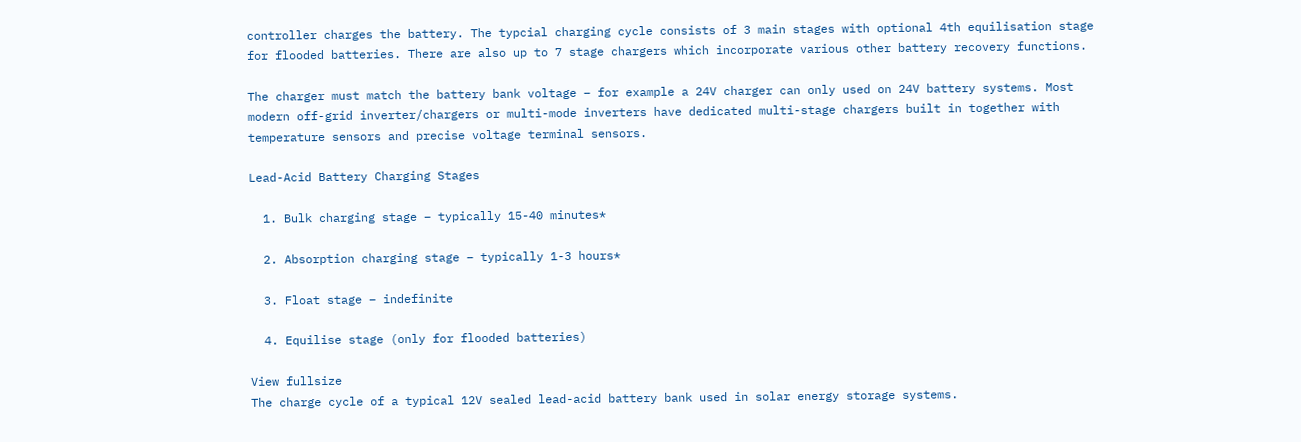controller charges the battery. The typcial charging cycle consists of 3 main stages with optional 4th equilisation stage for flooded batteries. There are also up to 7 stage chargers which incorporate various other battery recovery functions.

The charger must match the battery bank voltage – for example a 24V charger can only used on 24V battery systems. Most modern off-grid inverter/chargers or multi-mode inverters have dedicated multi-stage chargers built in together with temperature sensors and precise voltage terminal sensors.

Lead-Acid Battery Charging Stages

  1. Bulk charging stage – typically 15-40 minutes*

  2. Absorption charging stage – typically 1-3 hours*

  3. Float stage – indefinite

  4. Equilise stage (only for flooded batteries)

View fullsize
The charge cycle of a typical 12V sealed lead-acid battery bank used in solar energy storage systems.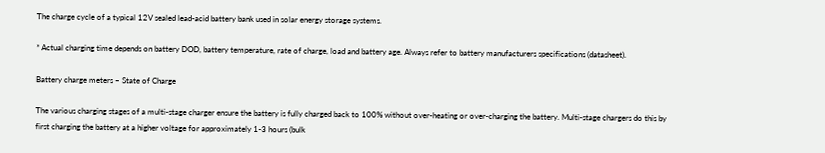The charge cycle of a typical 12V sealed lead-acid battery bank used in solar energy storage systems.

* Actual charging time depends on battery DOD, battery temperature, rate of charge, load and battery age. Always refer to battery manufacturers specifications (datasheet).

Battery charge meters – State of Charge

The various charging stages of a multi-stage charger ensure the battery is fully charged back to 100% without over-heating or over-charging the battery. Multi-stage chargers do this by first charging the battery at a higher voltage for approximately 1-3 hours (bulk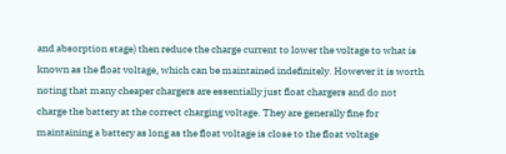and absorption stage) then reduce the charge current to lower the voltage to what is known as the float voltage, which can be maintained indefinitely. However it is worth noting that many cheaper chargers are essentially just float chargers and do not charge the battery at the correct charging voltage. They are generally fine for maintaining a battery as long as the float voltage is close to the float voltage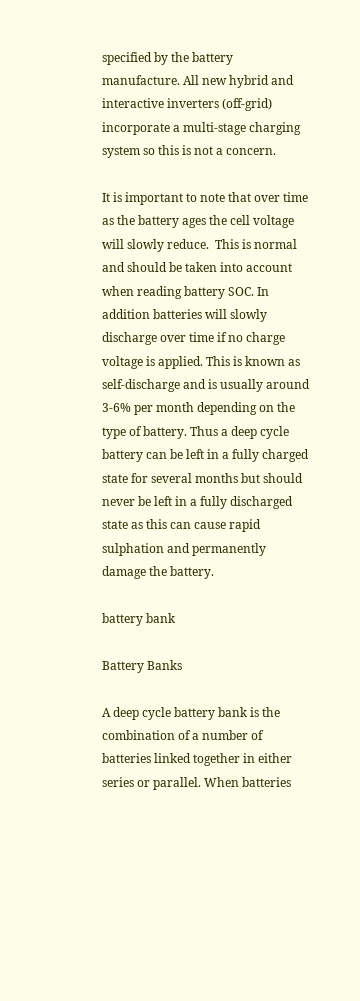specified by the battery manufacture. All new hybrid and interactive inverters (off-grid) incorporate a multi-stage charging system so this is not a concern.

It is important to note that over time as the battery ages the cell voltage will slowly reduce.  This is normal and should be taken into account when reading battery SOC. In addition batteries will slowly discharge over time if no charge voltage is applied. This is known as self-discharge and is usually around 3-6% per month depending on the type of battery. Thus a deep cycle battery can be left in a fully charged state for several months but should never be left in a fully discharged state as this can cause rapid sulphation and permanently damage the battery.

battery bank

Battery Banks

A deep cycle battery bank is the combination of a number of batteries linked together in either series or parallel. When batteries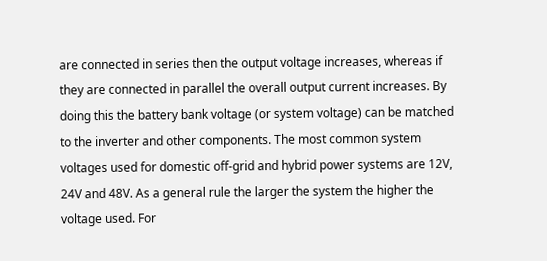are connected in series then the output voltage increases, whereas if they are connected in parallel the overall output current increases. By doing this the battery bank voltage (or system voltage) can be matched to the inverter and other components. The most common system voltages used for domestic off-grid and hybrid power systems are 12V, 24V and 48V. As a general rule the larger the system the higher the voltage used. For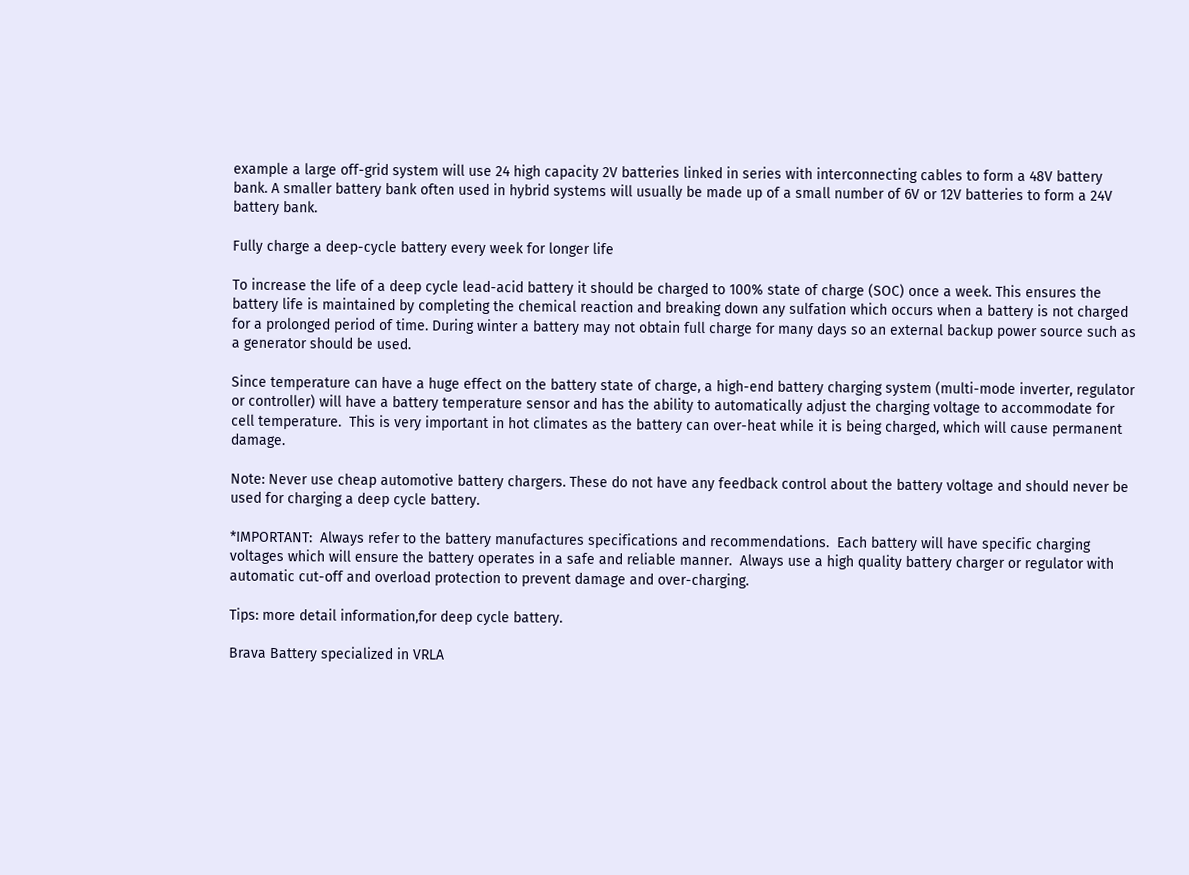example a large off-grid system will use 24 high capacity 2V batteries linked in series with interconnecting cables to form a 48V battery bank. A smaller battery bank often used in hybrid systems will usually be made up of a small number of 6V or 12V batteries to form a 24V battery bank.

Fully charge a deep-cycle battery every week for longer life

To increase the life of a deep cycle lead-acid battery it should be charged to 100% state of charge (SOC) once a week. This ensures the battery life is maintained by completing the chemical reaction and breaking down any sulfation which occurs when a battery is not charged for a prolonged period of time. During winter a battery may not obtain full charge for many days so an external backup power source such as a generator should be used.

Since temperature can have a huge effect on the battery state of charge, a high-end battery charging system (multi-mode inverter, regulator or controller) will have a battery temperature sensor and has the ability to automatically adjust the charging voltage to accommodate for cell temperature.  This is very important in hot climates as the battery can over-heat while it is being charged, which will cause permanent damage.

Note: Never use cheap automotive battery chargers. These do not have any feedback control about the battery voltage and should never be used for charging a deep cycle battery.

*IMPORTANT:  Always refer to the battery manufactures specifications and recommendations.  Each battery will have specific charging voltages which will ensure the battery operates in a safe and reliable manner.  Always use a high quality battery charger or regulator with automatic cut-off and overload protection to prevent damage and over-charging.

Tips: more detail information,for deep cycle battery.

Brava Battery specialized in VRLA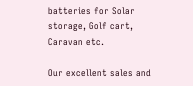batteries for Solar storage, Golf cart, Caravan etc.

Our excellent sales and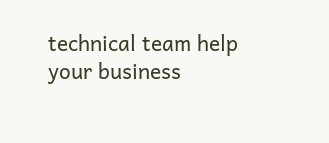technical team help your business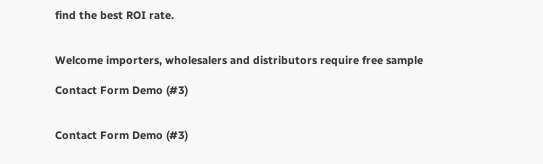find the best ROI rate.


Welcome importers, wholesalers and distributors require free sample

Contact Form Demo (#3)


Contact Form Demo (#3)